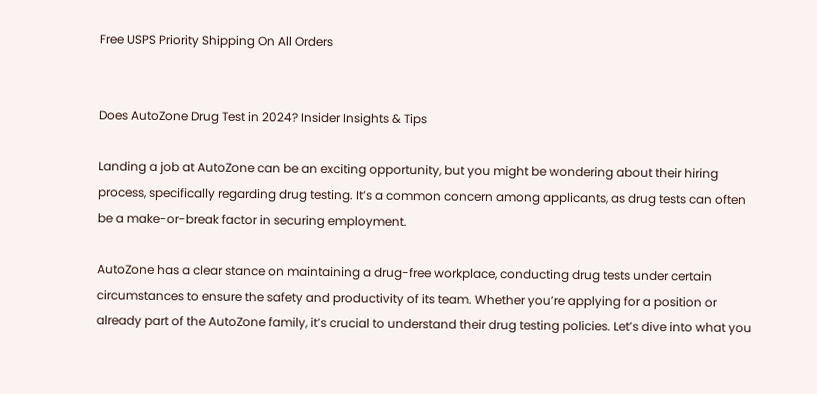Free USPS Priority Shipping On All Orders


Does AutoZone Drug Test in 2024? Insider Insights & Tips

Landing a job at AutoZone can be an exciting opportunity, but you might be wondering about their hiring process, specifically regarding drug testing. It’s a common concern among applicants, as drug tests can often be a make-or-break factor in securing employment.

AutoZone has a clear stance on maintaining a drug-free workplace, conducting drug tests under certain circumstances to ensure the safety and productivity of its team. Whether you’re applying for a position or already part of the AutoZone family, it’s crucial to understand their drug testing policies. Let’s dive into what you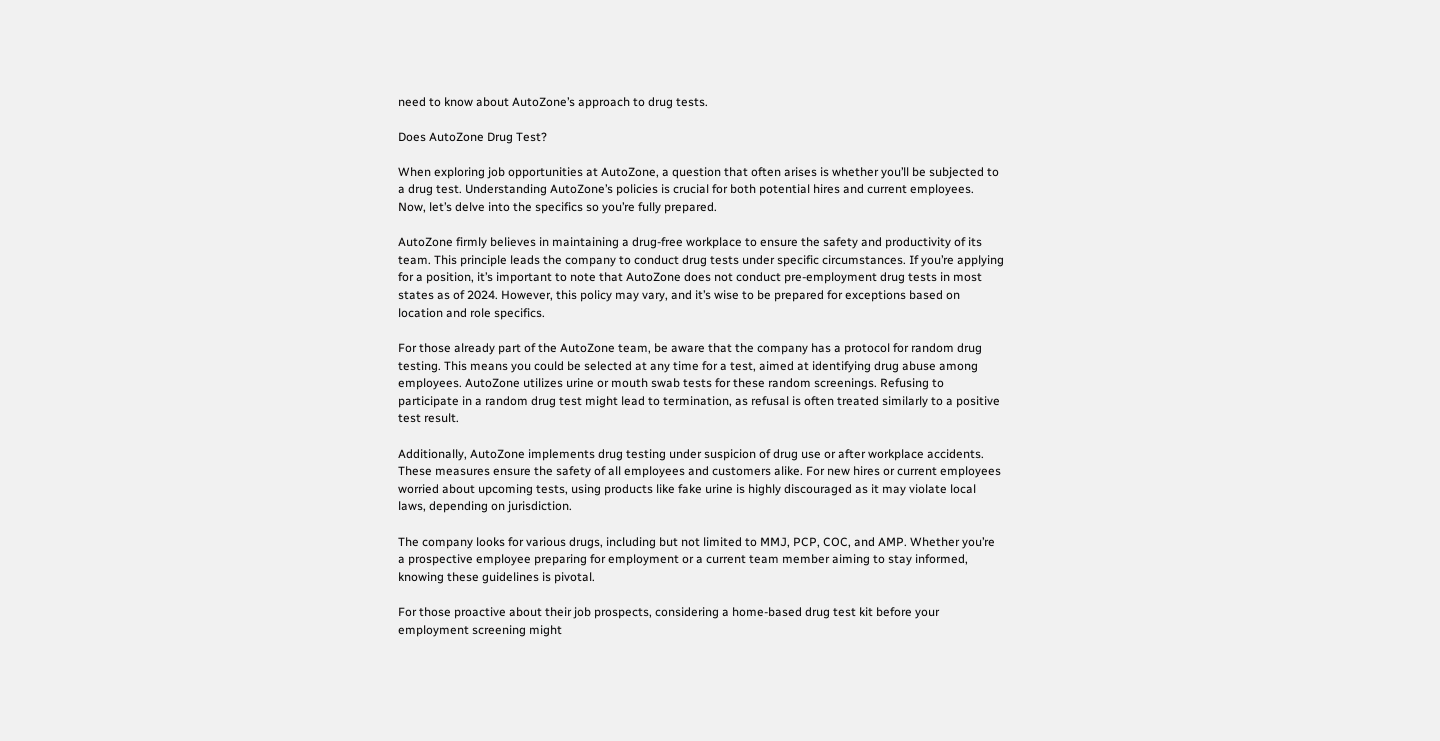need to know about AutoZone’s approach to drug tests.

Does AutoZone Drug Test?

When exploring job opportunities at AutoZone, a question that often arises is whether you’ll be subjected to a drug test. Understanding AutoZone’s policies is crucial for both potential hires and current employees. Now, let’s delve into the specifics so you’re fully prepared.

AutoZone firmly believes in maintaining a drug-free workplace to ensure the safety and productivity of its team. This principle leads the company to conduct drug tests under specific circumstances. If you’re applying for a position, it’s important to note that AutoZone does not conduct pre-employment drug tests in most states as of 2024. However, this policy may vary, and it’s wise to be prepared for exceptions based on location and role specifics.

For those already part of the AutoZone team, be aware that the company has a protocol for random drug testing. This means you could be selected at any time for a test, aimed at identifying drug abuse among employees. AutoZone utilizes urine or mouth swab tests for these random screenings. Refusing to participate in a random drug test might lead to termination, as refusal is often treated similarly to a positive test result.

Additionally, AutoZone implements drug testing under suspicion of drug use or after workplace accidents. These measures ensure the safety of all employees and customers alike. For new hires or current employees worried about upcoming tests, using products like fake urine is highly discouraged as it may violate local laws, depending on jurisdiction.

The company looks for various drugs, including but not limited to MMJ, PCP, COC, and AMP. Whether you’re a prospective employee preparing for employment or a current team member aiming to stay informed, knowing these guidelines is pivotal.

For those proactive about their job prospects, considering a home-based drug test kit before your employment screening might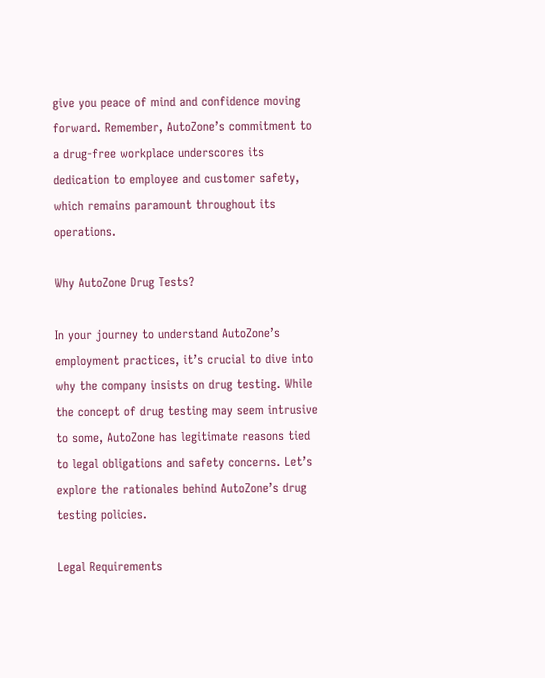give you peace of mind and confidence moving forward. Remember, AutoZone’s commitment to a drug-free workplace underscores its dedication to employee and customer safety, which remains paramount throughout its operations.

Why AutoZone Drug Tests?

In your journey to understand AutoZone’s employment practices, it’s crucial to dive into why the company insists on drug testing. While the concept of drug testing may seem intrusive to some, AutoZone has legitimate reasons tied to legal obligations and safety concerns. Let’s explore the rationales behind AutoZone’s drug testing policies.

Legal Requirements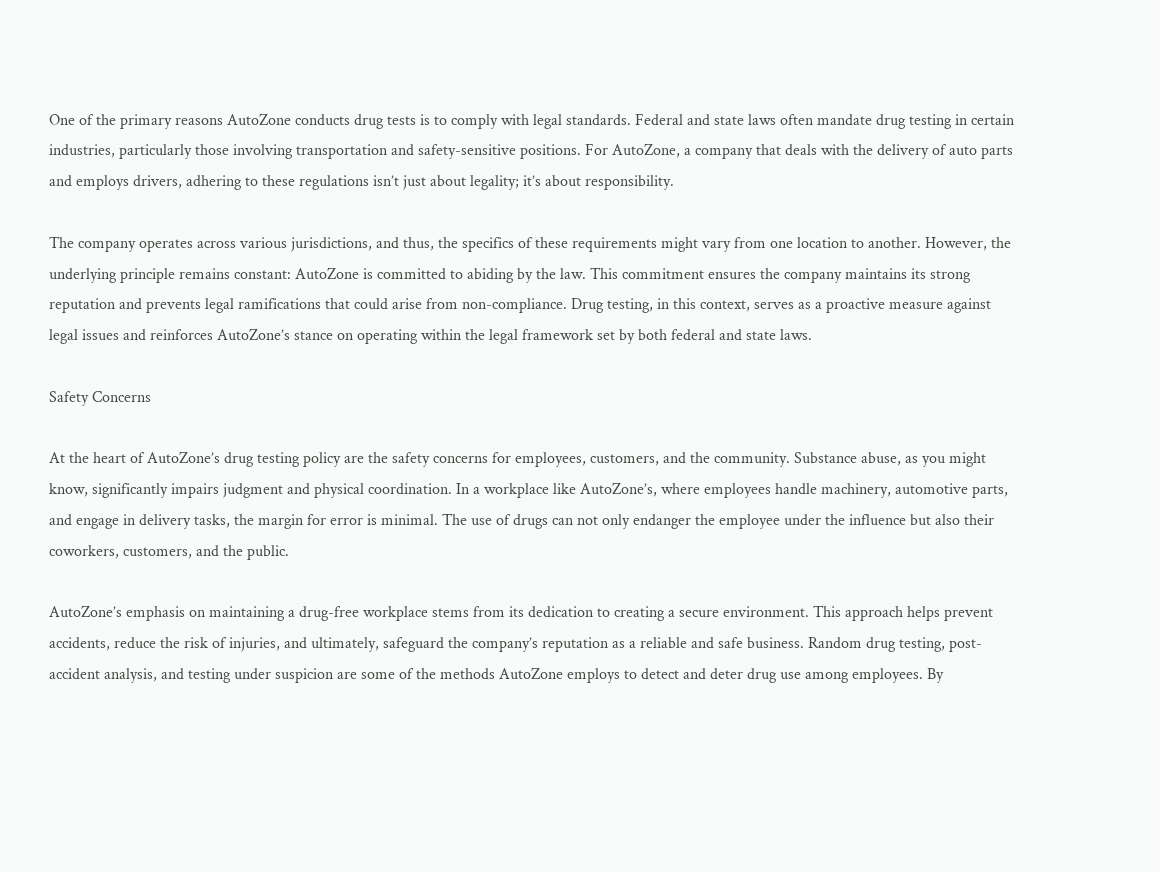One of the primary reasons AutoZone conducts drug tests is to comply with legal standards. Federal and state laws often mandate drug testing in certain industries, particularly those involving transportation and safety-sensitive positions. For AutoZone, a company that deals with the delivery of auto parts and employs drivers, adhering to these regulations isn’t just about legality; it’s about responsibility.

The company operates across various jurisdictions, and thus, the specifics of these requirements might vary from one location to another. However, the underlying principle remains constant: AutoZone is committed to abiding by the law. This commitment ensures the company maintains its strong reputation and prevents legal ramifications that could arise from non-compliance. Drug testing, in this context, serves as a proactive measure against legal issues and reinforces AutoZone’s stance on operating within the legal framework set by both federal and state laws.

Safety Concerns

At the heart of AutoZone’s drug testing policy are the safety concerns for employees, customers, and the community. Substance abuse, as you might know, significantly impairs judgment and physical coordination. In a workplace like AutoZone’s, where employees handle machinery, automotive parts, and engage in delivery tasks, the margin for error is minimal. The use of drugs can not only endanger the employee under the influence but also their coworkers, customers, and the public.

AutoZone’s emphasis on maintaining a drug-free workplace stems from its dedication to creating a secure environment. This approach helps prevent accidents, reduce the risk of injuries, and ultimately, safeguard the company’s reputation as a reliable and safe business. Random drug testing, post-accident analysis, and testing under suspicion are some of the methods AutoZone employs to detect and deter drug use among employees. By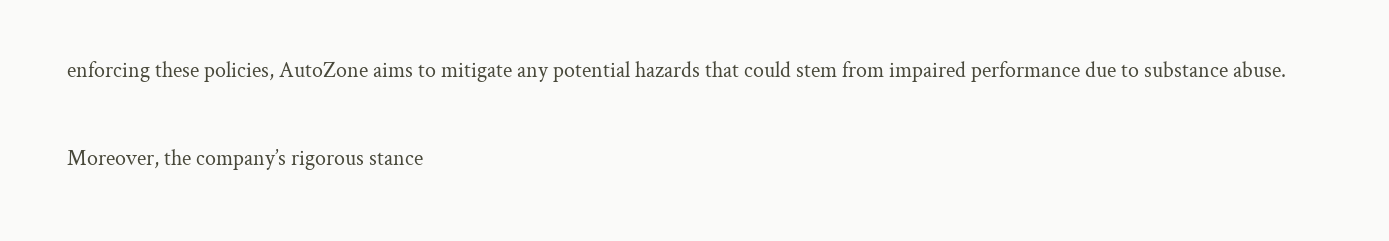enforcing these policies, AutoZone aims to mitigate any potential hazards that could stem from impaired performance due to substance abuse.

Moreover, the company’s rigorous stance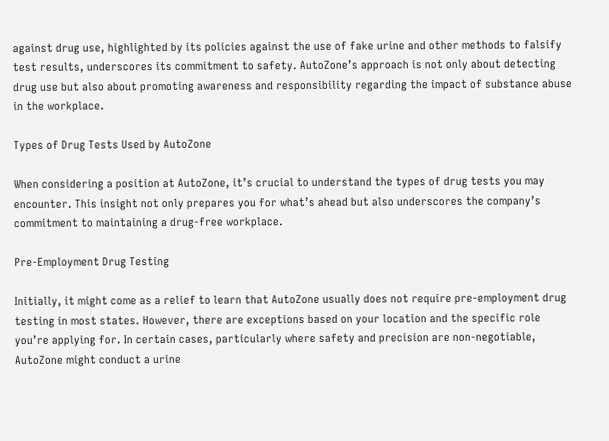against drug use, highlighted by its policies against the use of fake urine and other methods to falsify test results, underscores its commitment to safety. AutoZone’s approach is not only about detecting drug use but also about promoting awareness and responsibility regarding the impact of substance abuse in the workplace.

Types of Drug Tests Used by AutoZone

When considering a position at AutoZone, it’s crucial to understand the types of drug tests you may encounter. This insight not only prepares you for what’s ahead but also underscores the company’s commitment to maintaining a drug-free workplace.

Pre-Employment Drug Testing

Initially, it might come as a relief to learn that AutoZone usually does not require pre-employment drug testing in most states. However, there are exceptions based on your location and the specific role you’re applying for. In certain cases, particularly where safety and precision are non-negotiable, AutoZone might conduct a urine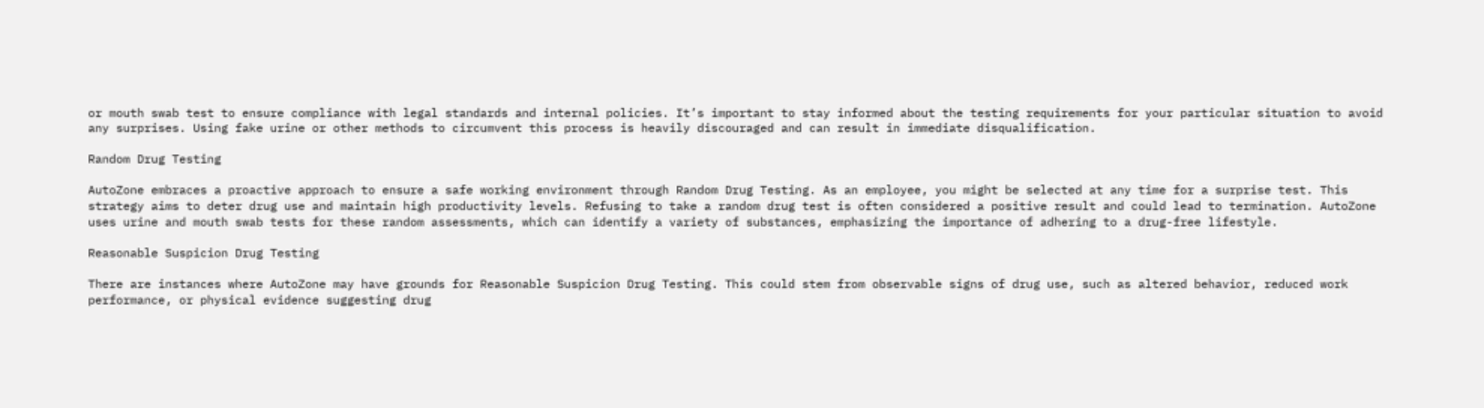or mouth swab test to ensure compliance with legal standards and internal policies. It’s important to stay informed about the testing requirements for your particular situation to avoid any surprises. Using fake urine or other methods to circumvent this process is heavily discouraged and can result in immediate disqualification.

Random Drug Testing

AutoZone embraces a proactive approach to ensure a safe working environment through Random Drug Testing. As an employee, you might be selected at any time for a surprise test. This strategy aims to deter drug use and maintain high productivity levels. Refusing to take a random drug test is often considered a positive result and could lead to termination. AutoZone uses urine and mouth swab tests for these random assessments, which can identify a variety of substances, emphasizing the importance of adhering to a drug-free lifestyle.

Reasonable Suspicion Drug Testing

There are instances where AutoZone may have grounds for Reasonable Suspicion Drug Testing. This could stem from observable signs of drug use, such as altered behavior, reduced work performance, or physical evidence suggesting drug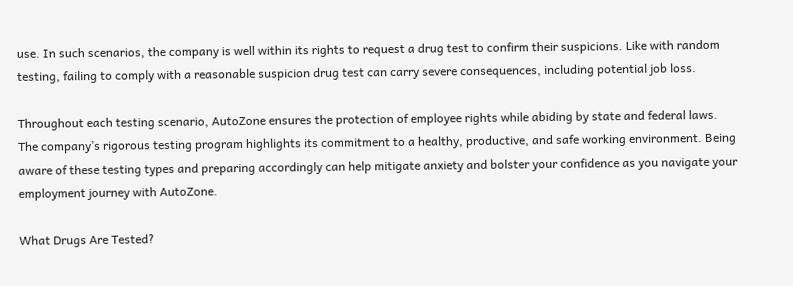use. In such scenarios, the company is well within its rights to request a drug test to confirm their suspicions. Like with random testing, failing to comply with a reasonable suspicion drug test can carry severe consequences, including potential job loss.

Throughout each testing scenario, AutoZone ensures the protection of employee rights while abiding by state and federal laws. The company’s rigorous testing program highlights its commitment to a healthy, productive, and safe working environment. Being aware of these testing types and preparing accordingly can help mitigate anxiety and bolster your confidence as you navigate your employment journey with AutoZone.

What Drugs Are Tested?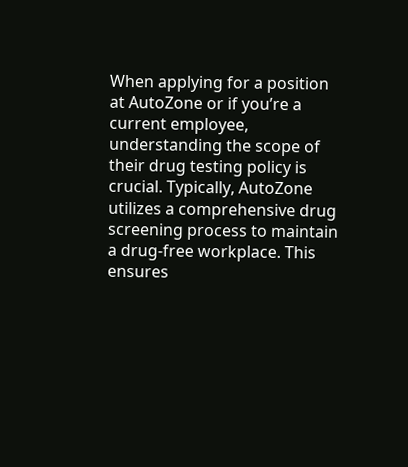When applying for a position at AutoZone or if you’re a current employee, understanding the scope of their drug testing policy is crucial. Typically, AutoZone utilizes a comprehensive drug screening process to maintain a drug-free workplace. This ensures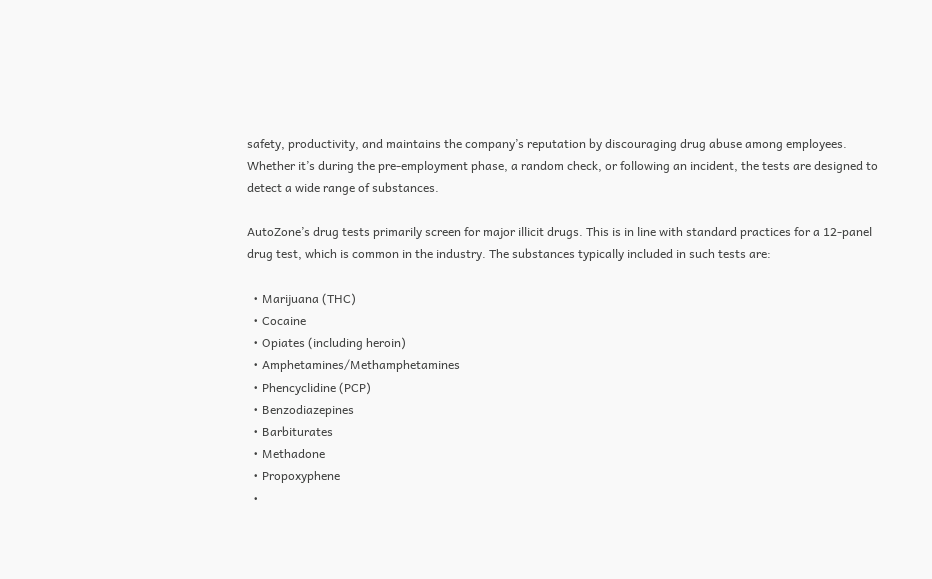safety, productivity, and maintains the company’s reputation by discouraging drug abuse among employees. Whether it’s during the pre-employment phase, a random check, or following an incident, the tests are designed to detect a wide range of substances.

AutoZone’s drug tests primarily screen for major illicit drugs. This is in line with standard practices for a 12-panel drug test, which is common in the industry. The substances typically included in such tests are:

  • Marijuana (THC)
  • Cocaine
  • Opiates (including heroin)
  • Amphetamines/Methamphetamines
  • Phencyclidine (PCP)
  • Benzodiazepines
  • Barbiturates
  • Methadone
  • Propoxyphene
  •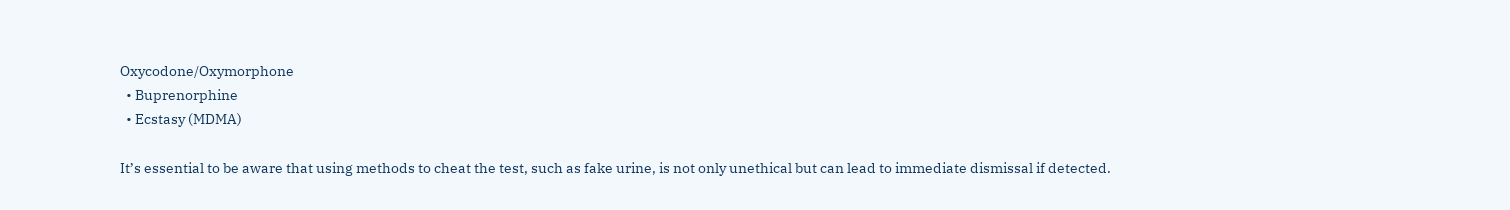Oxycodone/Oxymorphone
  • Buprenorphine
  • Ecstasy (MDMA)

It’s essential to be aware that using methods to cheat the test, such as fake urine, is not only unethical but can lead to immediate dismissal if detected.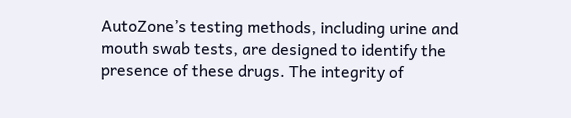AutoZone’s testing methods, including urine and mouth swab tests, are designed to identify the presence of these drugs. The integrity of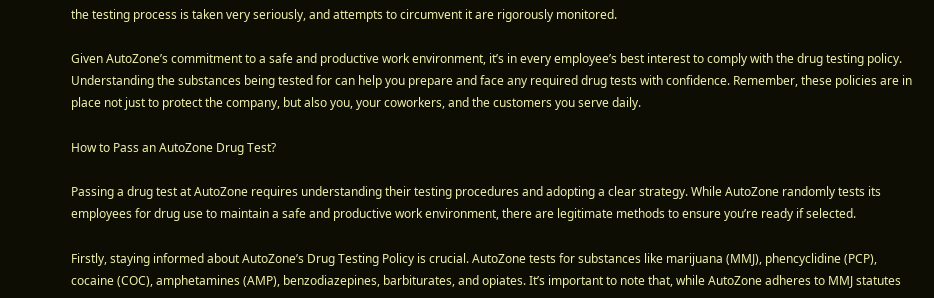the testing process is taken very seriously, and attempts to circumvent it are rigorously monitored.

Given AutoZone’s commitment to a safe and productive work environment, it’s in every employee’s best interest to comply with the drug testing policy. Understanding the substances being tested for can help you prepare and face any required drug tests with confidence. Remember, these policies are in place not just to protect the company, but also you, your coworkers, and the customers you serve daily.

How to Pass an AutoZone Drug Test?

Passing a drug test at AutoZone requires understanding their testing procedures and adopting a clear strategy. While AutoZone randomly tests its employees for drug use to maintain a safe and productive work environment, there are legitimate methods to ensure you’re ready if selected.

Firstly, staying informed about AutoZone’s Drug Testing Policy is crucial. AutoZone tests for substances like marijuana (MMJ), phencyclidine (PCP), cocaine (COC), amphetamines (AMP), benzodiazepines, barbiturates, and opiates. It’s important to note that, while AutoZone adheres to MMJ statutes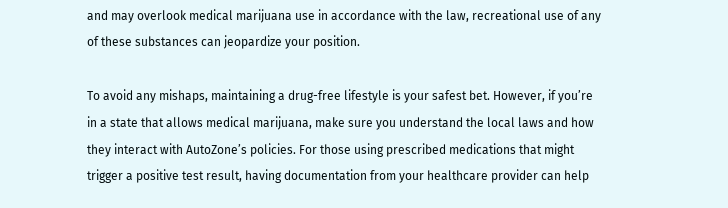and may overlook medical marijuana use in accordance with the law, recreational use of any of these substances can jeopardize your position.

To avoid any mishaps, maintaining a drug-free lifestyle is your safest bet. However, if you’re in a state that allows medical marijuana, make sure you understand the local laws and how they interact with AutoZone’s policies. For those using prescribed medications that might trigger a positive test result, having documentation from your healthcare provider can help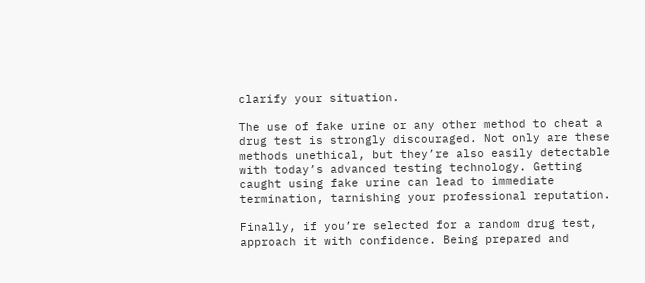clarify your situation.

The use of fake urine or any other method to cheat a drug test is strongly discouraged. Not only are these methods unethical, but they’re also easily detectable with today’s advanced testing technology. Getting caught using fake urine can lead to immediate termination, tarnishing your professional reputation.

Finally, if you’re selected for a random drug test, approach it with confidence. Being prepared and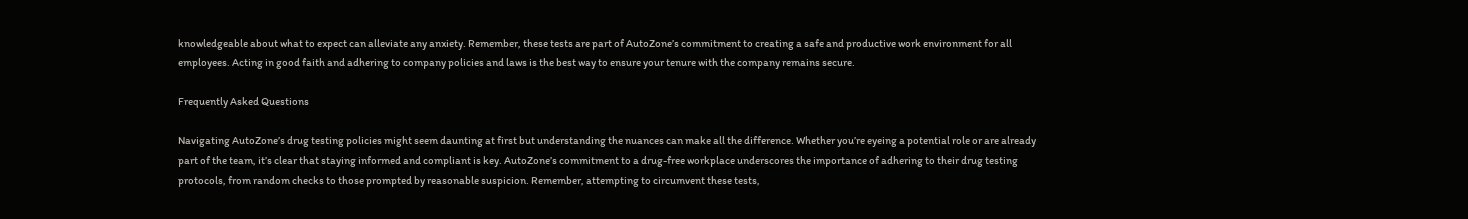knowledgeable about what to expect can alleviate any anxiety. Remember, these tests are part of AutoZone’s commitment to creating a safe and productive work environment for all employees. Acting in good faith and adhering to company policies and laws is the best way to ensure your tenure with the company remains secure.

Frequently Asked Questions

Navigating AutoZone’s drug testing policies might seem daunting at first but understanding the nuances can make all the difference. Whether you’re eyeing a potential role or are already part of the team, it’s clear that staying informed and compliant is key. AutoZone’s commitment to a drug-free workplace underscores the importance of adhering to their drug testing protocols, from random checks to those prompted by reasonable suspicion. Remember, attempting to circumvent these tests,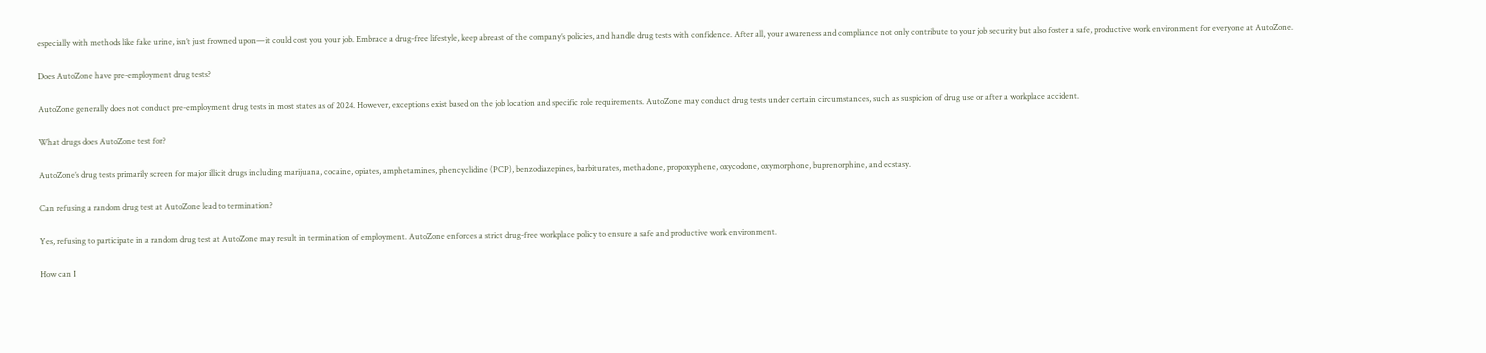especially with methods like fake urine, isn’t just frowned upon—it could cost you your job. Embrace a drug-free lifestyle, keep abreast of the company’s policies, and handle drug tests with confidence. After all, your awareness and compliance not only contribute to your job security but also foster a safe, productive work environment for everyone at AutoZone.

Does AutoZone have pre-employment drug tests?

AutoZone generally does not conduct pre-employment drug tests in most states as of 2024. However, exceptions exist based on the job location and specific role requirements. AutoZone may conduct drug tests under certain circumstances, such as suspicion of drug use or after a workplace accident.

What drugs does AutoZone test for?

AutoZone’s drug tests primarily screen for major illicit drugs including marijuana, cocaine, opiates, amphetamines, phencyclidine (PCP), benzodiazepines, barbiturates, methadone, propoxyphene, oxycodone, oxymorphone, buprenorphine, and ecstasy.

Can refusing a random drug test at AutoZone lead to termination?

Yes, refusing to participate in a random drug test at AutoZone may result in termination of employment. AutoZone enforces a strict drug-free workplace policy to ensure a safe and productive work environment.

How can I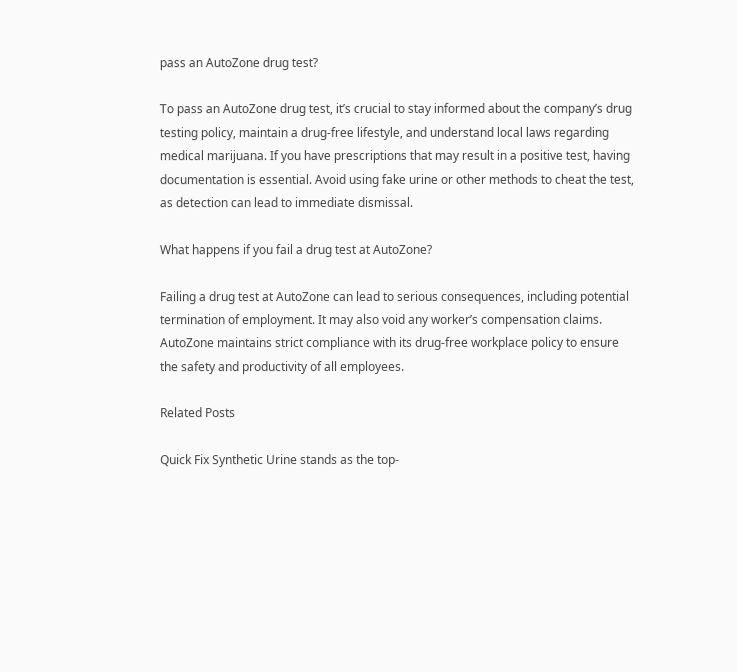pass an AutoZone drug test?

To pass an AutoZone drug test, it’s crucial to stay informed about the company’s drug testing policy, maintain a drug-free lifestyle, and understand local laws regarding medical marijuana. If you have prescriptions that may result in a positive test, having documentation is essential. Avoid using fake urine or other methods to cheat the test, as detection can lead to immediate dismissal.

What happens if you fail a drug test at AutoZone?

Failing a drug test at AutoZone can lead to serious consequences, including potential termination of employment. It may also void any worker’s compensation claims. AutoZone maintains strict compliance with its drug-free workplace policy to ensure the safety and productivity of all employees.

Related Posts

Quick Fix Synthetic Urine stands as the top-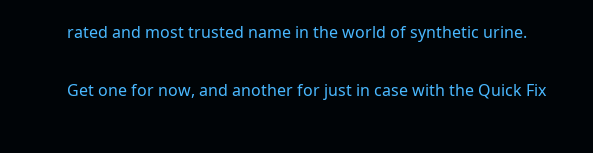rated and most trusted name in the world of synthetic urine.

Get one for now, and another for just in case with the Quick Fix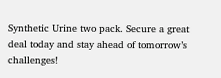Synthetic Urine two pack. Secure a great deal today and stay ahead of tomorrow’s challenges!